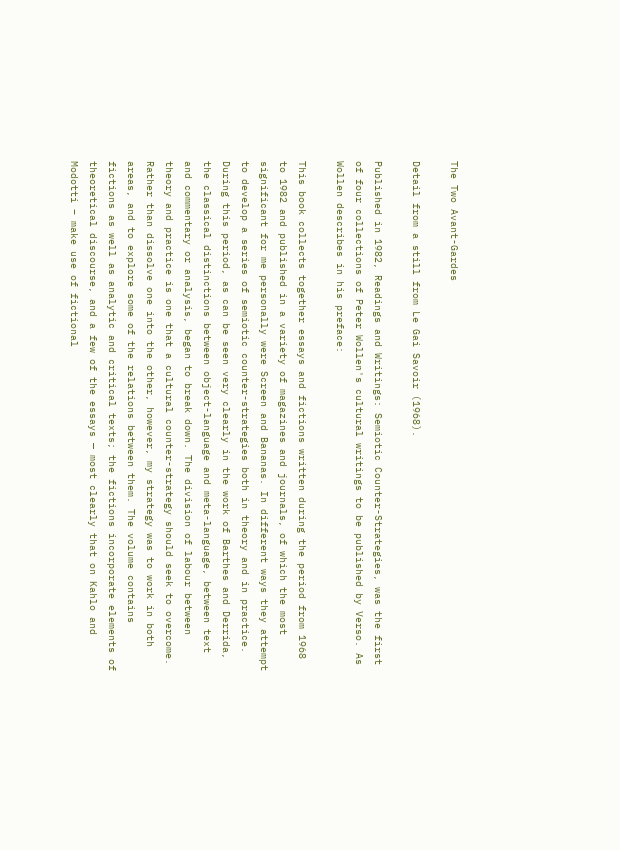The Two Avant-Gardes

Detail from a still from Le Gai Savoir (1968).

Published in 1982, Readings and Writings: Semiotic Counter-Strategies, was the first of four collections of Peter Wollen's cultural writings to be published by Verso. As Wollen describes in his preface:

This book collects together essays and fictions written during the period from 1968 to 1982 and published in a variety of magazines and journals, of which the most significant for me personally were Screen and Bananas. In different ways they attempt to develop a series of semiotic counter-strategies both in theory and in practice. During this period, as can be seen very clearly in the work of Barthes and Derrida, the classical distinctions between object-language and meta-language, between text and commentary or analysis, began to break down. The division of labour between theory and practice is one that a cultural counter-strategy should seek to overcome. Rather than dissolve one into the other, however, my strategy was to work in both areas, and to explore some of the relations between them. The volume contains fictions as well as analytic and critical texts; the fictions incorporate elements of theoretical discourse, and a few of the essays — most clearly that on Kahlo and Modotti – make use of fictional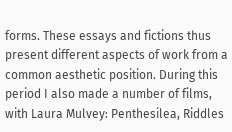forms. These essays and fictions thus present different aspects of work from a common aesthetic position. During this period I also made a number of films, with Laura Mulvey: Penthesilea, Riddles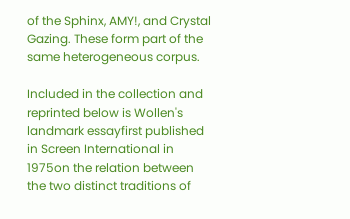of the Sphinx, AMY!, and Crystal Gazing. These form part of the same heterogeneous corpus.

Included in the collection and reprinted below is Wollen's landmark essayfirst published in Screen International in 1975on the relation between the two distinct traditions of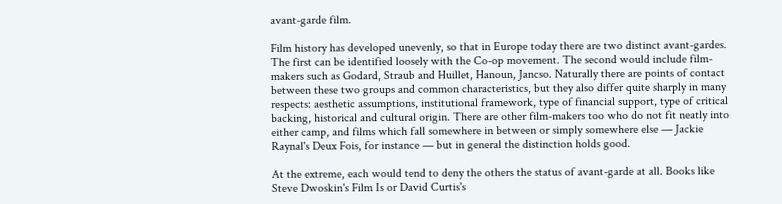avant-garde film.

Film history has developed unevenly, so that in Europe today there are two distinct avant-gardes. The first can be identified loosely with the Co-op movement. The second would include film-makers such as Godard, Straub and Huillet, Hanoun, Jancso. Naturally there are points of contact between these two groups and common characteristics, but they also differ quite sharply in many respects: aesthetic assumptions, institutional framework, type of financial support, type of critical backing, historical and cultural origin. There are other film-makers too who do not fit neatly into either camp, and films which fall somewhere in between or simply somewhere else — Jackie Raynal's Deux Fois, for instance — but in general the distinction holds good.

At the extreme, each would tend to deny the others the status of avant-garde at all. Books like Steve Dwoskin's Film Is or David Curtis's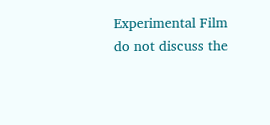Experimental Film do not discuss the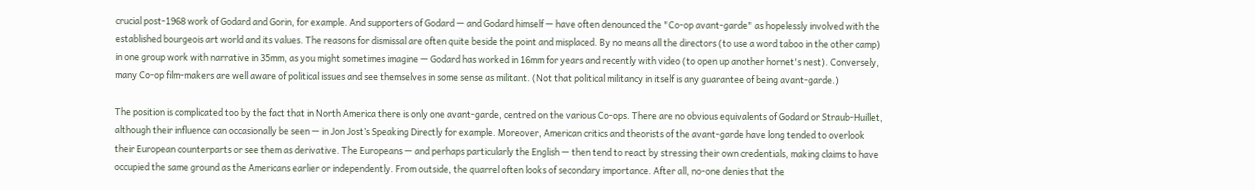crucial post-1968 work of Godard and Gorin, for example. And supporters of Godard — and Godard himself — have often denounced the "Co-op avant-garde" as hopelessly involved with the established bourgeois art world and its values. The reasons for dismissal are often quite beside the point and misplaced. By no means all the directors (to use a word taboo in the other camp) in one group work with narrative in 35mm, as you might sometimes imagine — Godard has worked in 16mm for years and recently with video (to open up another hornet's nest). Conversely, many Co-op film-makers are well aware of political issues and see themselves in some sense as militant. (Not that political militancy in itself is any guarantee of being avant-garde.)

The position is complicated too by the fact that in North America there is only one avant-garde, centred on the various Co-ops. There are no obvious equivalents of Godard or Straub-Huillet, although their influence can occasionally be seen — in Jon Jost’s Speaking Directly for example. Moreover, American critics and theorists of the avant-garde have long tended to overlook their European counterparts or see them as derivative. The Europeans — and perhaps particularly the English — then tend to react by stressing their own credentials, making claims to have occupied the same ground as the Americans earlier or independently. From outside, the quarrel often looks of secondary importance. After all, no-one denies that the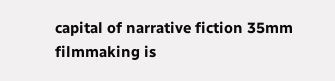capital of narrative fiction 35mm filmmaking is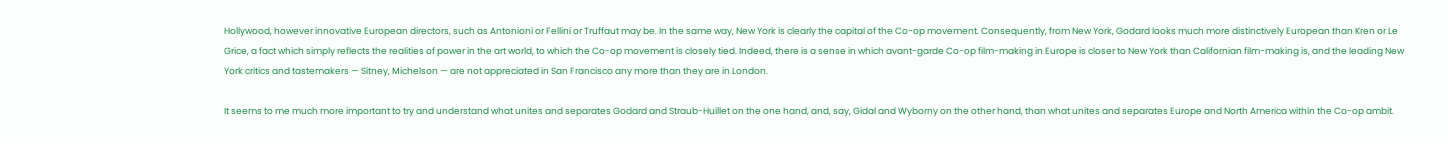Hollywood, however innovative European directors, such as Antonioni or Fellini or Truffaut may be. In the same way, New York is clearly the capital of the Co-op movement. Consequently, from New York, Godard looks much more distinctively European than Kren or Le Grice, a fact which simply reflects the realities of power in the art world, to which the Co-op movement is closely tied. Indeed, there is a sense in which avant-garde Co-op film-making in Europe is closer to New York than Californian film-making is, and the leading New York critics and tastemakers — Sitney, Michelson — are not appreciated in San Francisco any more than they are in London.

It seems to me much more important to try and understand what unites and separates Godard and Straub-Huillet on the one hand, and, say, Gidal and Wyborny on the other hand, than what unites and separates Europe and North America within the Co-op ambit.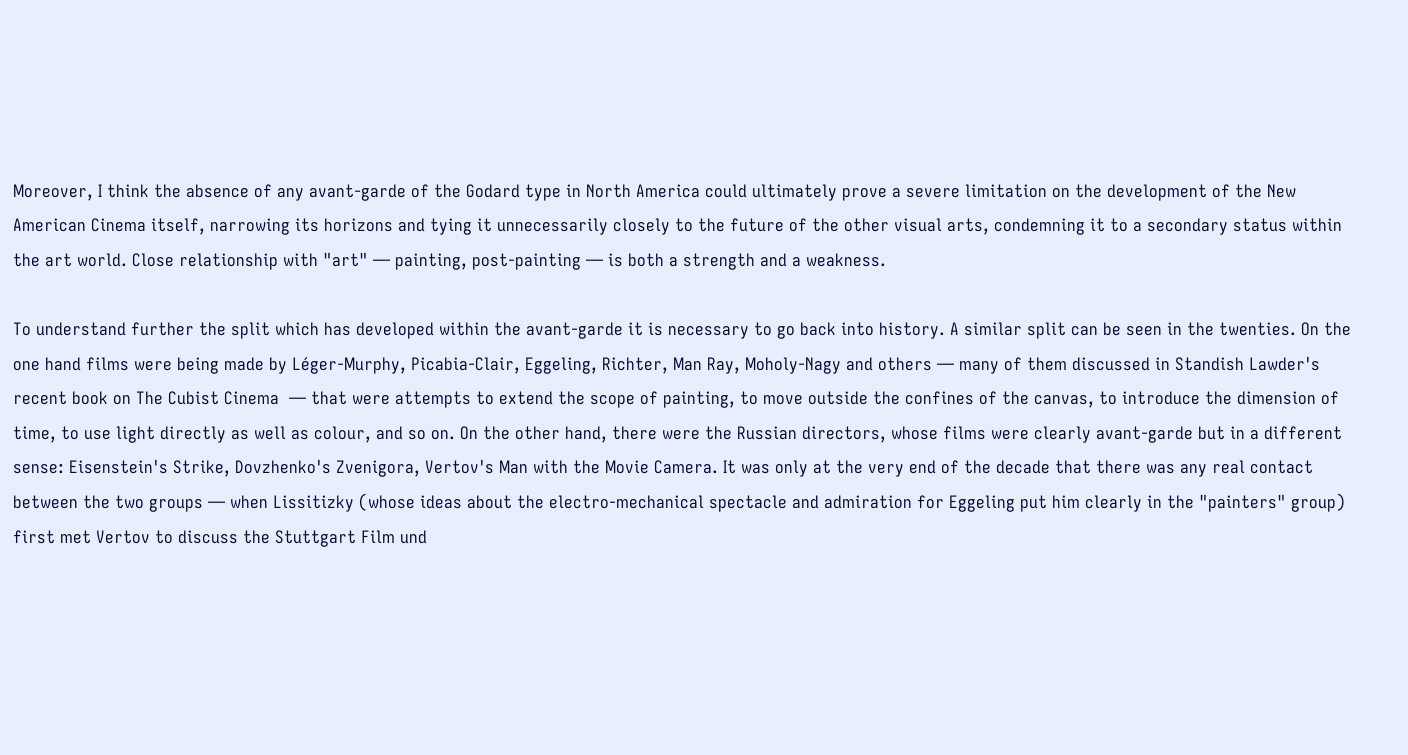Moreover, I think the absence of any avant-garde of the Godard type in North America could ultimately prove a severe limitation on the development of the New American Cinema itself, narrowing its horizons and tying it unnecessarily closely to the future of the other visual arts, condemning it to a secondary status within the art world. Close relationship with "art" — painting, post-painting — is both a strength and a weakness.

To understand further the split which has developed within the avant-garde it is necessary to go back into history. A similar split can be seen in the twenties. On the one hand films were being made by Léger-Murphy, Picabia-Clair, Eggeling, Richter, Man Ray, Moholy-Nagy and others — many of them discussed in Standish Lawder's recent book on The Cubist Cinema  — that were attempts to extend the scope of painting, to move outside the confines of the canvas, to introduce the dimension of time, to use light directly as well as colour, and so on. On the other hand, there were the Russian directors, whose films were clearly avant-garde but in a different sense: Eisenstein's Strike, Dovzhenko's Zvenigora, Vertov's Man with the Movie Camera. It was only at the very end of the decade that there was any real contact between the two groups — when Lissitizky (whose ideas about the electro-mechanical spectacle and admiration for Eggeling put him clearly in the "painters" group) first met Vertov to discuss the Stuttgart Film und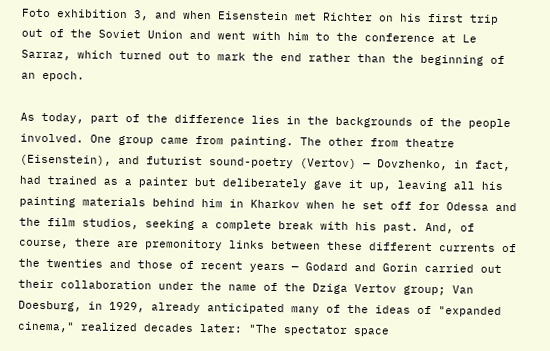Foto exhibition 3, and when Eisenstein met Richter on his first trip out of the Soviet Union and went with him to the conference at Le Sarraz, which turned out to mark the end rather than the beginning of an epoch.

As today, part of the difference lies in the backgrounds of the people involved. One group came from painting. The other from theatre (Eisenstein), and futurist sound-poetry (Vertov) — Dovzhenko, in fact, had trained as a painter but deliberately gave it up, leaving all his painting materials behind him in Kharkov when he set off for Odessa and the film studios, seeking a complete break with his past. And, of course, there are premonitory links between these different currents of the twenties and those of recent years — Godard and Gorin carried out their collaboration under the name of the Dziga Vertov group; Van Doesburg, in 1929, already anticipated many of the ideas of "expanded cinema," realized decades later: "The spectator space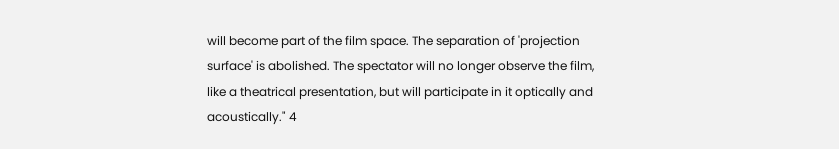will become part of the film space. The separation of 'projection surface' is abolished. The spectator will no longer observe the film, like a theatrical presentation, but will participate in it optically and acoustically." 4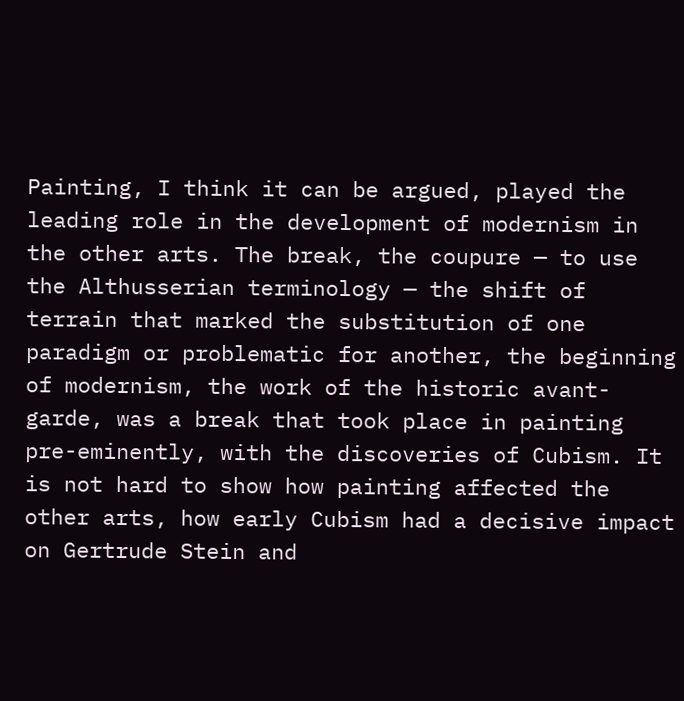Painting, I think it can be argued, played the leading role in the development of modernism in the other arts. The break, the coupure — to use the Althusserian terminology — the shift of terrain that marked the substitution of one paradigm or problematic for another, the beginning of modernism, the work of the historic avant-garde, was a break that took place in painting pre-eminently, with the discoveries of Cubism. It is not hard to show how painting affected the other arts, how early Cubism had a decisive impact on Gertrude Stein and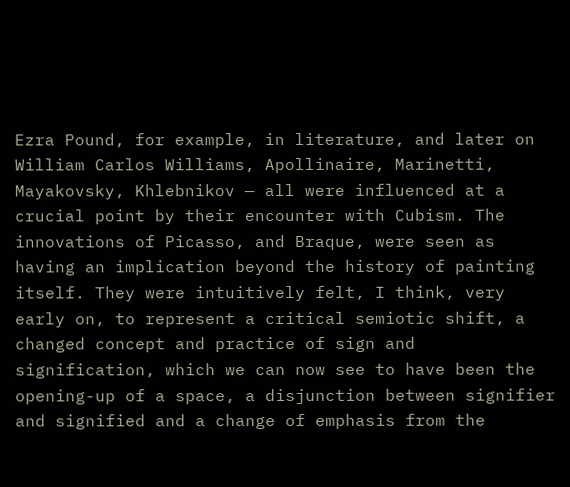Ezra Pound, for example, in literature, and later on William Carlos Williams, Apollinaire, Marinetti, Mayakovsky, Khlebnikov — all were influenced at a crucial point by their encounter with Cubism. The innovations of Picasso, and Braque, were seen as having an implication beyond the history of painting itself. They were intuitively felt, I think, very early on, to represent a critical semiotic shift, a changed concept and practice of sign and signification, which we can now see to have been the opening-up of a space, a disjunction between signifier and signified and a change of emphasis from the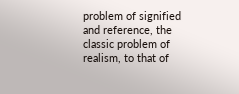problem of signified and reference, the classic problem of realism, to that of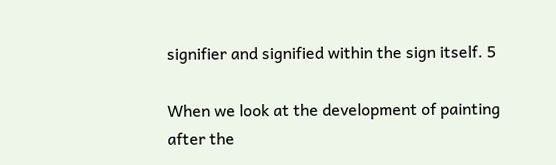signifier and signified within the sign itself. 5

When we look at the development of painting after the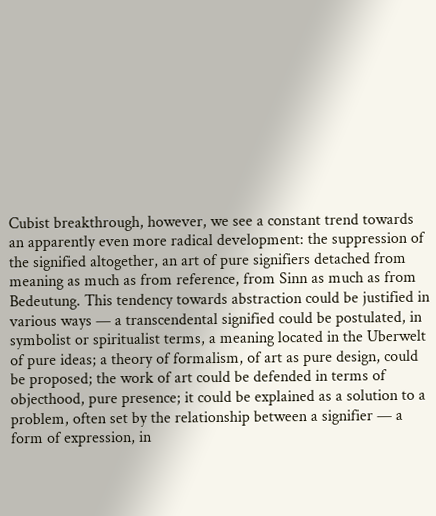Cubist breakthrough, however, we see a constant trend towards an apparently even more radical development: the suppression of the signified altogether, an art of pure signifiers detached from meaning as much as from reference, from Sinn as much as from Bedeutung. This tendency towards abstraction could be justified in various ways — a transcendental signified could be postulated, in symbolist or spiritualist terms, a meaning located in the Uberwelt of pure ideas; a theory of formalism, of art as pure design, could be proposed; the work of art could be defended in terms of objecthood, pure presence; it could be explained as a solution to a problem, often set by the relationship between a signifier — a form of expression, in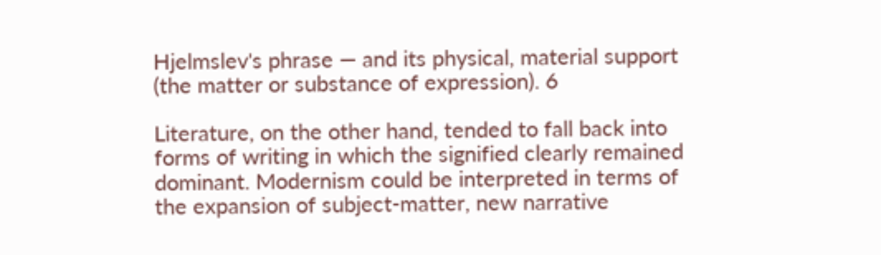Hjelmslev's phrase — and its physical, material support (the matter or substance of expression). 6

Literature, on the other hand, tended to fall back into forms of writing in which the signified clearly remained dominant. Modernism could be interpreted in terms of the expansion of subject-matter, new narrative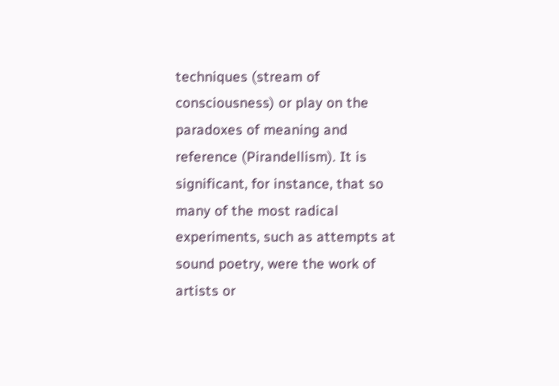techniques (stream of consciousness) or play on the paradoxes of meaning and reference (Pirandellism). It is significant, for instance, that so many of the most radical experiments, such as attempts at sound poetry, were the work of artists or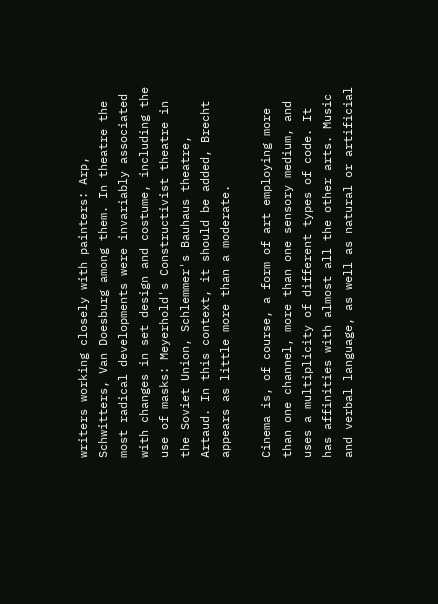writers working closely with painters: Arp, Schwitters, Van Doesburg among them. In theatre the most radical developments were invariably associated with changes in set design and costume, including the use of masks: Meyerhold's Constructivist theatre in the Soviet Union, Schlemmer's Bauhaus theatre, Artaud. In this context, it should be added, Brecht appears as little more than a moderate.

Cinema is, of course, a form of art employing more than one channel, more than one sensory medium, and uses a multiplicity of different types of code. It has affinities with almost all the other arts. Music and verbal language, as well as natural or artificial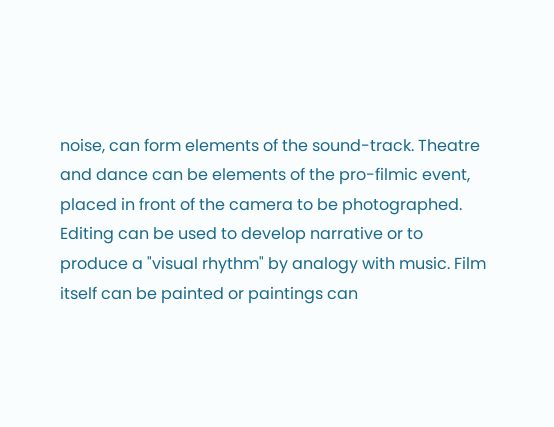noise, can form elements of the sound-track. Theatre and dance can be elements of the pro-filmic event, placed in front of the camera to be photographed. Editing can be used to develop narrative or to produce a "visual rhythm" by analogy with music. Film itself can be painted or paintings can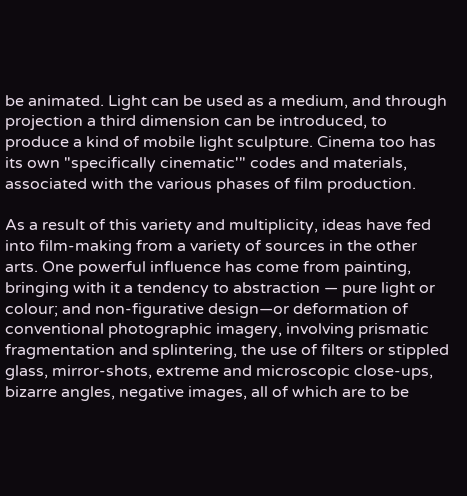be animated. Light can be used as a medium, and through projection a third dimension can be introduced, to produce a kind of mobile light sculpture. Cinema too has its own "specifically cinematic'" codes and materials, associated with the various phases of film production.

As a result of this variety and multiplicity, ideas have fed into film-making from a variety of sources in the other arts. One powerful influence has come from painting, bringing with it a tendency to abstraction — pure light or colour; and non-figurative design—or deformation of conventional photographic imagery, involving prismatic fragmentation and splintering, the use of filters or stippled glass, mirror-shots, extreme and microscopic close-ups, bizarre angles, negative images, all of which are to be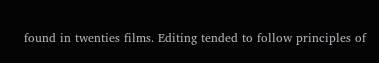found in twenties films. Editing tended to follow principles of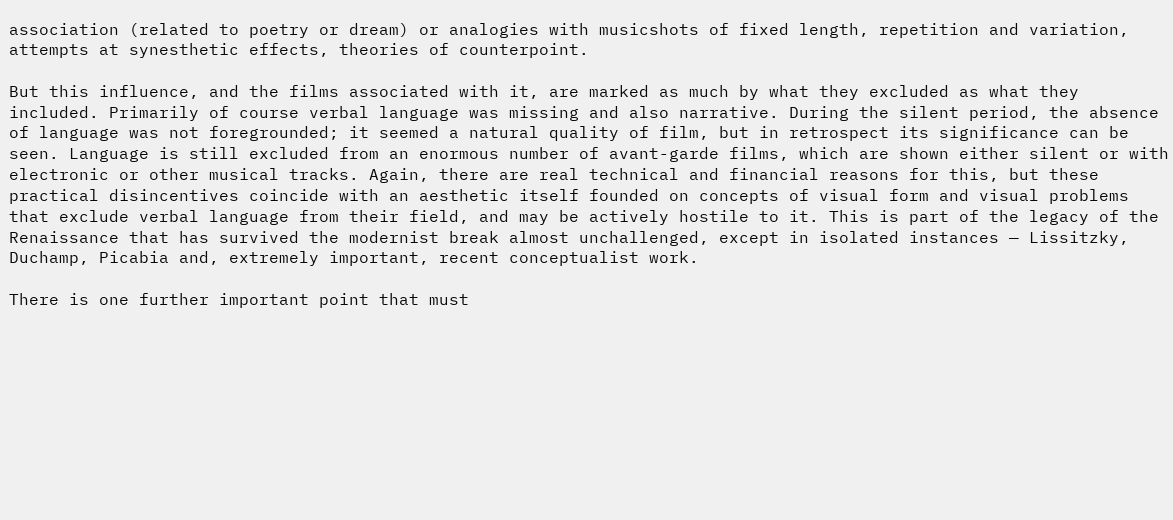association (related to poetry or dream) or analogies with musicshots of fixed length, repetition and variation, attempts at synesthetic effects, theories of counterpoint.

But this influence, and the films associated with it, are marked as much by what they excluded as what they included. Primarily of course verbal language was missing and also narrative. During the silent period, the absence of language was not foregrounded; it seemed a natural quality of film, but in retrospect its significance can be seen. Language is still excluded from an enormous number of avant-garde films, which are shown either silent or with electronic or other musical tracks. Again, there are real technical and financial reasons for this, but these practical disincentives coincide with an aesthetic itself founded on concepts of visual form and visual problems that exclude verbal language from their field, and may be actively hostile to it. This is part of the legacy of the Renaissance that has survived the modernist break almost unchallenged, except in isolated instances — Lissitzky, Duchamp, Picabia and, extremely important, recent conceptualist work.

There is one further important point that must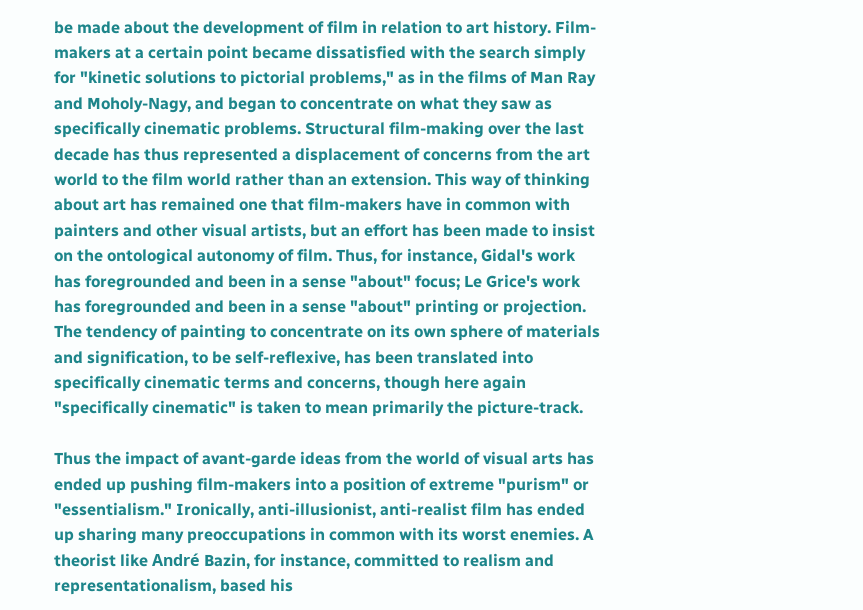be made about the development of film in relation to art history. Film-makers at a certain point became dissatisfied with the search simply for "kinetic solutions to pictorial problems," as in the films of Man Ray and Moholy-Nagy, and began to concentrate on what they saw as specifically cinematic problems. Structural film-making over the last decade has thus represented a displacement of concerns from the art world to the film world rather than an extension. This way of thinking about art has remained one that film-makers have in common with painters and other visual artists, but an effort has been made to insist on the ontological autonomy of film. Thus, for instance, Gidal's work has foregrounded and been in a sense "about" focus; Le Grice's work has foregrounded and been in a sense "about" printing or projection. The tendency of painting to concentrate on its own sphere of materials and signification, to be self-reflexive, has been translated into specifically cinematic terms and concerns, though here again "specifically cinematic" is taken to mean primarily the picture-track.

Thus the impact of avant-garde ideas from the world of visual arts has ended up pushing film-makers into a position of extreme "purism" or "essentialism." Ironically, anti-illusionist, anti-realist film has ended up sharing many preoccupations in common with its worst enemies. A theorist like André Bazin, for instance, committed to realism and representationalism, based his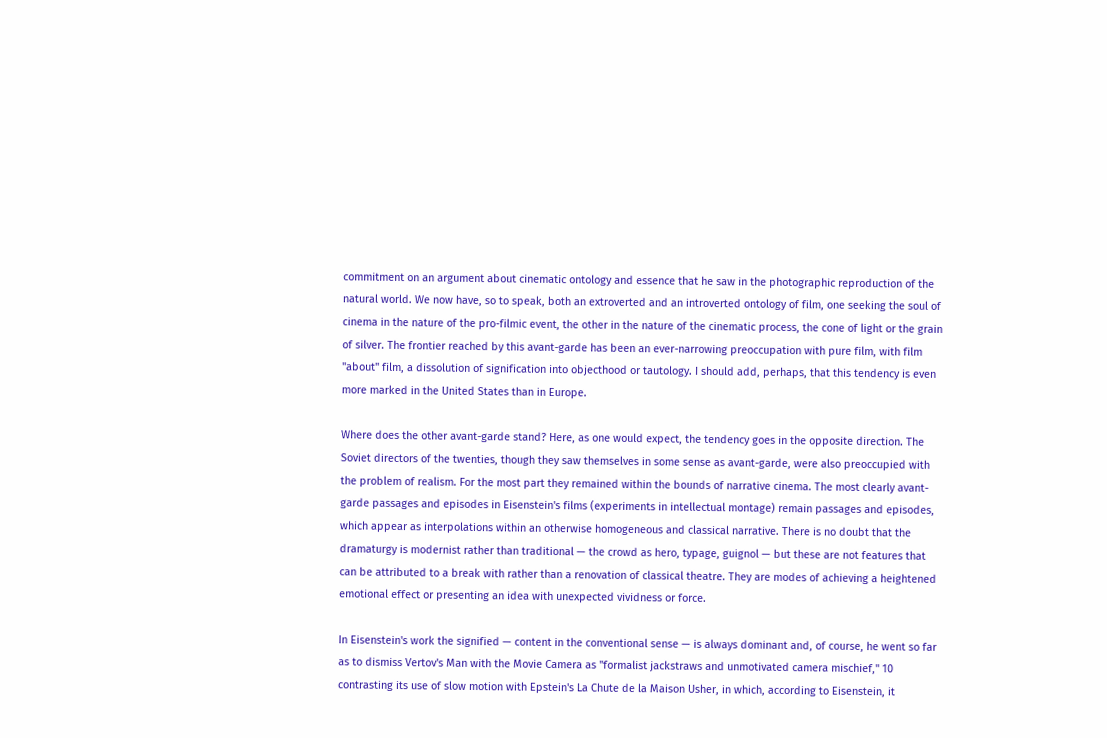commitment on an argument about cinematic ontology and essence that he saw in the photographic reproduction of the natural world. We now have, so to speak, both an extroverted and an introverted ontology of film, one seeking the soul of cinema in the nature of the pro-filmic event, the other in the nature of the cinematic process, the cone of light or the grain of silver. The frontier reached by this avant-garde has been an ever-narrowing preoccupation with pure film, with film "about" film, a dissolution of signification into objecthood or tautology. I should add, perhaps, that this tendency is even more marked in the United States than in Europe.

Where does the other avant-garde stand? Here, as one would expect, the tendency goes in the opposite direction. The Soviet directors of the twenties, though they saw themselves in some sense as avant-garde, were also preoccupied with the problem of realism. For the most part they remained within the bounds of narrative cinema. The most clearly avant-garde passages and episodes in Eisenstein's films (experiments in intellectual montage) remain passages and episodes, which appear as interpolations within an otherwise homogeneous and classical narrative. There is no doubt that the dramaturgy is modernist rather than traditional — the crowd as hero, typage, guignol — but these are not features that can be attributed to a break with rather than a renovation of classical theatre. They are modes of achieving a heightened emotional effect or presenting an idea with unexpected vividness or force.

In Eisenstein's work the signified — content in the conventional sense — is always dominant and, of course, he went so far as to dismiss Vertov's Man with the Movie Camera as "formalist jackstraws and unmotivated camera mischief," 10 contrasting its use of slow motion with Epstein's La Chute de la Maison Usher, in which, according to Eisenstein, it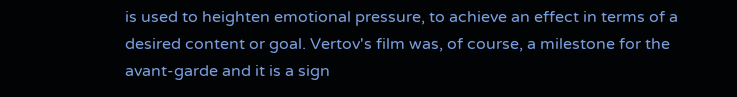is used to heighten emotional pressure, to achieve an effect in terms of a desired content or goal. Vertov's film was, of course, a milestone for the avant-garde and it is a sign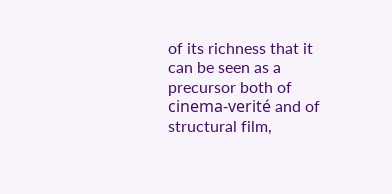of its richness that it can be seen as a precursor both of cinema-verité and of structural film,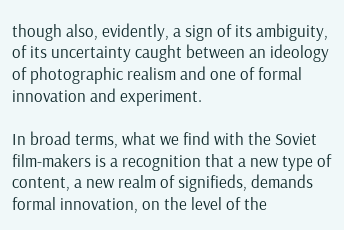though also, evidently, a sign of its ambiguity, of its uncertainty caught between an ideology of photographic realism and one of formal innovation and experiment.

In broad terms, what we find with the Soviet film-makers is a recognition that a new type of content, a new realm of signifieds, demands formal innovation, on the level of the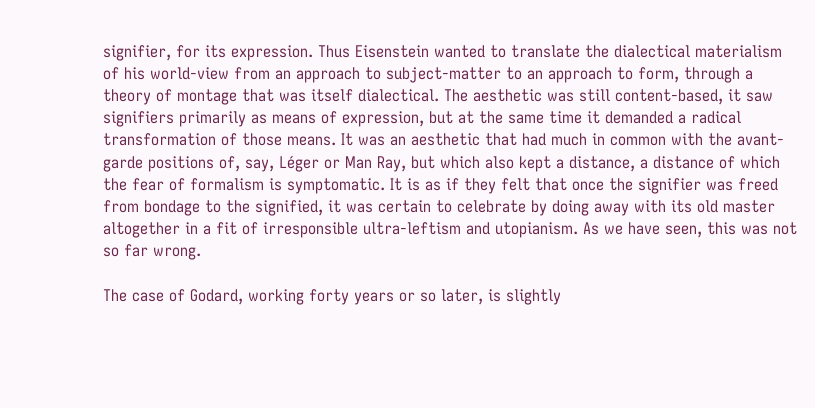signifier, for its expression. Thus Eisenstein wanted to translate the dialectical materialism of his world-view from an approach to subject-matter to an approach to form, through a theory of montage that was itself dialectical. The aesthetic was still content-based, it saw signifiers primarily as means of expression, but at the same time it demanded a radical transformation of those means. It was an aesthetic that had much in common with the avant-garde positions of, say, Léger or Man Ray, but which also kept a distance, a distance of which the fear of formalism is symptomatic. It is as if they felt that once the signifier was freed from bondage to the signified, it was certain to celebrate by doing away with its old master altogether in a fit of irresponsible ultra-leftism and utopianism. As we have seen, this was not so far wrong.

The case of Godard, working forty years or so later, is slightly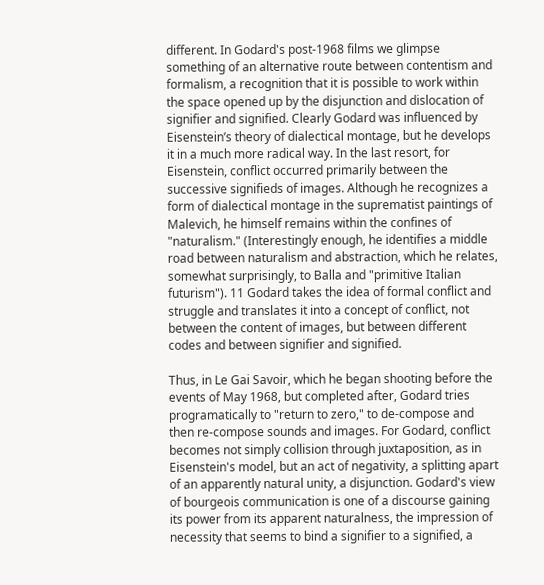different. In Godard's post-1968 films we glimpse something of an alternative route between contentism and formalism, a recognition that it is possible to work within the space opened up by the disjunction and dislocation of signifier and signified. Clearly Godard was influenced by Eisenstein’s theory of dialectical montage, but he develops it in a much more radical way. In the last resort, for Eisenstein, conflict occurred primarily between the successive signifieds of images. Although he recognizes a form of dialectical montage in the suprematist paintings of Malevich, he himself remains within the confines of "naturalism." (Interestingly enough, he identifies a middle road between naturalism and abstraction, which he relates, somewhat surprisingly, to Balla and "primitive Italian futurism"). 11 Godard takes the idea of formal conflict and struggle and translates it into a concept of conflict, not between the content of images, but between different codes and between signifier and signified.

Thus, in Le Gai Savoir, which he began shooting before the events of May 1968, but completed after, Godard tries programatically to "return to zero," to de-compose and then re-compose sounds and images. For Godard, conflict becomes not simply collision through juxtaposition, as in Eisenstein's model, but an act of negativity, a splitting apart of an apparently natural unity, a disjunction. Godard's view of bourgeois communication is one of a discourse gaining its power from its apparent naturalness, the impression of necessity that seems to bind a signifier to a signified, a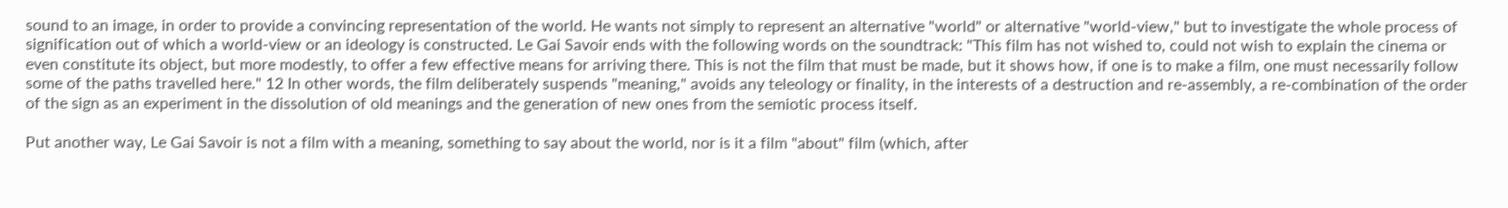sound to an image, in order to provide a convincing representation of the world. He wants not simply to represent an alternative "world" or alternative "world-view," but to investigate the whole process of signification out of which a world-view or an ideology is constructed. Le Gai Savoir ends with the following words on the soundtrack: "This film has not wished to, could not wish to explain the cinema or even constitute its object, but more modestly, to offer a few effective means for arriving there. This is not the film that must be made, but it shows how, if one is to make a film, one must necessarily follow some of the paths travelled here." 12 In other words, the film deliberately suspends "meaning," avoids any teleology or finality, in the interests of a destruction and re-assembly, a re-combination of the order of the sign as an experiment in the dissolution of old meanings and the generation of new ones from the semiotic process itself.

Put another way, Le Gai Savoir is not a film with a meaning, something to say about the world, nor is it a film "about" film (which, after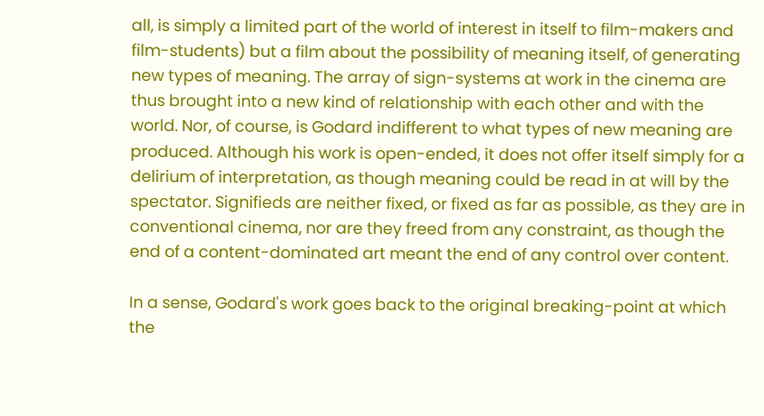all, is simply a limited part of the world of interest in itself to film-makers and film-students) but a film about the possibility of meaning itself, of generating new types of meaning. The array of sign-systems at work in the cinema are thus brought into a new kind of relationship with each other and with the world. Nor, of course, is Godard indifferent to what types of new meaning are produced. Although his work is open-ended, it does not offer itself simply for a delirium of interpretation, as though meaning could be read in at will by the spectator. Signifieds are neither fixed, or fixed as far as possible, as they are in conventional cinema, nor are they freed from any constraint, as though the end of a content-dominated art meant the end of any control over content.

In a sense, Godard's work goes back to the original breaking-point at which the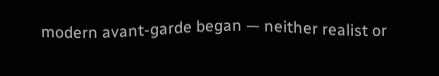modern avant-garde began — neither realist or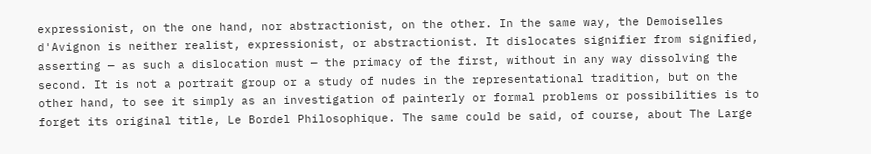expressionist, on the one hand, nor abstractionist, on the other. In the same way, the Demoiselles d'Avignon is neither realist, expressionist, or abstractionist. It dislocates signifier from signified, asserting — as such a dislocation must — the primacy of the first, without in any way dissolving the second. It is not a portrait group or a study of nudes in the representational tradition, but on the other hand, to see it simply as an investigation of painterly or formal problems or possibilities is to forget its original title, Le Bordel Philosophique. The same could be said, of course, about The Large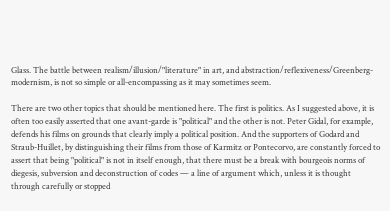Glass. The battle between realism/illusion/"literature" in art, and abstraction/reflexiveness/Greenberg-modernism, is not so simple or all-encompassing as it may sometimes seem.

There are two other topics that should be mentioned here. The first is politics. As I suggested above, it is often too easily asserted that one avant-garde is "political" and the other is not. Peter Gidal, for example, defends his films on grounds that clearly imply a political position. And the supporters of Godard and Straub-Huillet, by distinguishing their films from those of Karmitz or Pontecorvo, are constantly forced to assert that being "political" is not in itself enough, that there must be a break with bourgeois norms of diegesis, subversion and deconstruction of codes — a line of argument which, unless it is thought through carefully or stopped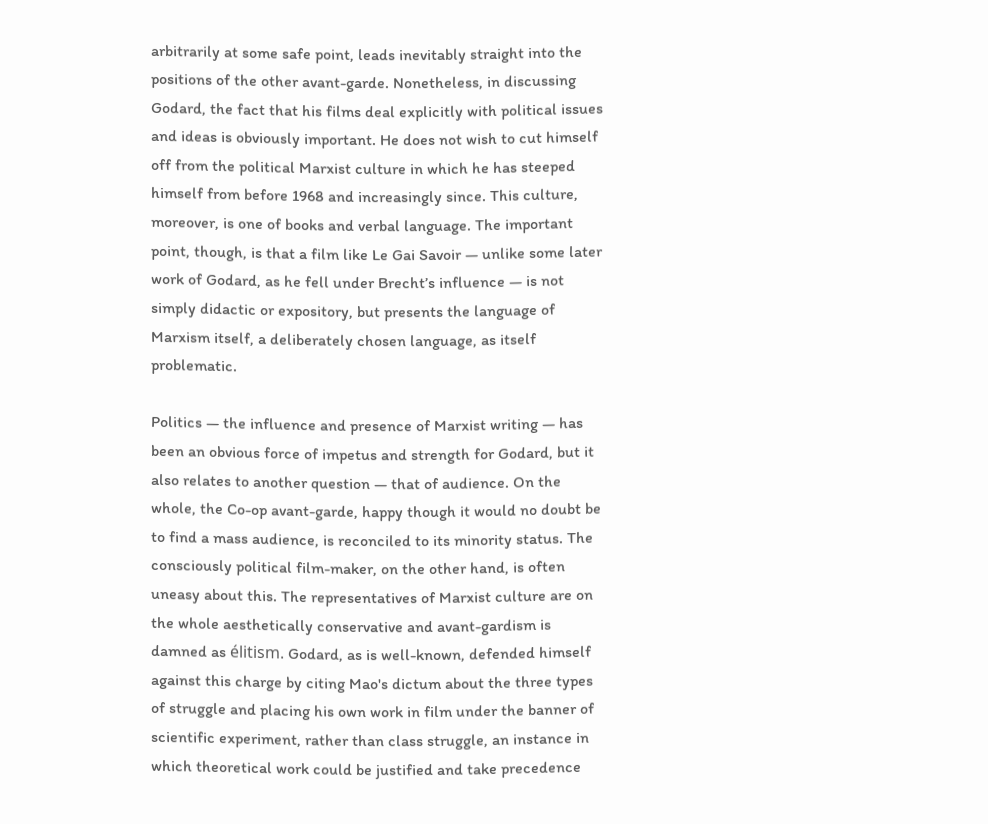arbitrarily at some safe point, leads inevitably straight into the positions of the other avant-garde. Nonetheless, in discussing Godard, the fact that his films deal explicitly with political issues and ideas is obviously important. He does not wish to cut himself off from the political Marxist culture in which he has steeped himself from before 1968 and increasingly since. This culture, moreover, is one of books and verbal language. The important point, though, is that a film like Le Gai Savoir — unlike some later work of Godard, as he fell under Brecht’s influence — is not simply didactic or expository, but presents the language of Marxism itself, a deliberately chosen language, as itself problematic.

Politics — the influence and presence of Marxist writing — has been an obvious force of impetus and strength for Godard, but it also relates to another question — that of audience. On the whole, the Co-op avant-garde, happy though it would no doubt be to find a mass audience, is reconciled to its minority status. The consciously political film-maker, on the other hand, is often uneasy about this. The representatives of Marxist culture are on the whole aesthetically conservative and avant-gardism is damned as élitism. Godard, as is well-known, defended himself against this charge by citing Mao's dictum about the three types of struggle and placing his own work in film under the banner of scientific experiment, rather than class struggle, an instance in which theoretical work could be justified and take precedence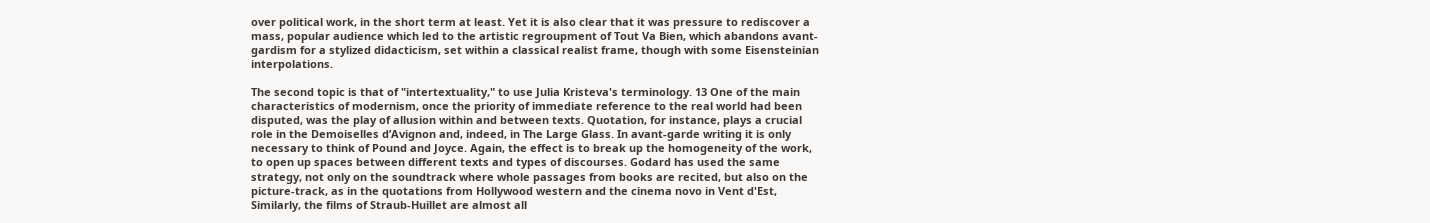over political work, in the short term at least. Yet it is also clear that it was pressure to rediscover a mass, popular audience which led to the artistic regroupment of Tout Va Bien, which abandons avant-gardism for a stylized didacticism, set within a classical realist frame, though with some Eisensteinian interpolations.

The second topic is that of "intertextuality," to use Julia Kristeva's terminology. 13 One of the main characteristics of modernism, once the priority of immediate reference to the real world had been disputed, was the play of allusion within and between texts. Quotation, for instance, plays a crucial role in the Demoiselles d’Avignon and, indeed, in The Large Glass. In avant-garde writing it is only necessary to think of Pound and Joyce. Again, the effect is to break up the homogeneity of the work, to open up spaces between different texts and types of discourses. Godard has used the same strategy, not only on the soundtrack where whole passages from books are recited, but also on the picture-track, as in the quotations from Hollywood western and the cinema novo in Vent d'Est, Similarly, the films of Straub-Huillet are almost all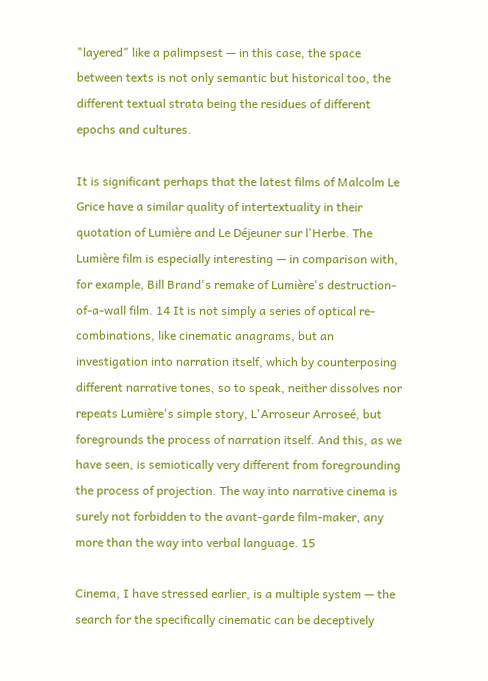"layered" like a palimpsest — in this case, the space between texts is not only semantic but historical too, the different textual strata being the residues of different epochs and cultures.

It is significant perhaps that the latest films of Malcolm Le Grice have a similar quality of intertextuality in their quotation of Lumière and Le Déjeuner sur l'Herbe. The Lumière film is especially interesting — in comparison with, for example, Bill Brand's remake of Lumière's destruction-of-a-wall film. 14 It is not simply a series of optical re-combinations, like cinematic anagrams, but an investigation into narration itself, which by counterposing different narrative tones, so to speak, neither dissolves nor repeats Lumière's simple story, L'Arroseur Arroseé, but foregrounds the process of narration itself. And this, as we have seen, is semiotically very different from foregrounding the process of projection. The way into narrative cinema is surely not forbidden to the avant-garde film-maker, any more than the way into verbal language. 15

Cinema, I have stressed earlier, is a multiple system — the search for the specifically cinematic can be deceptively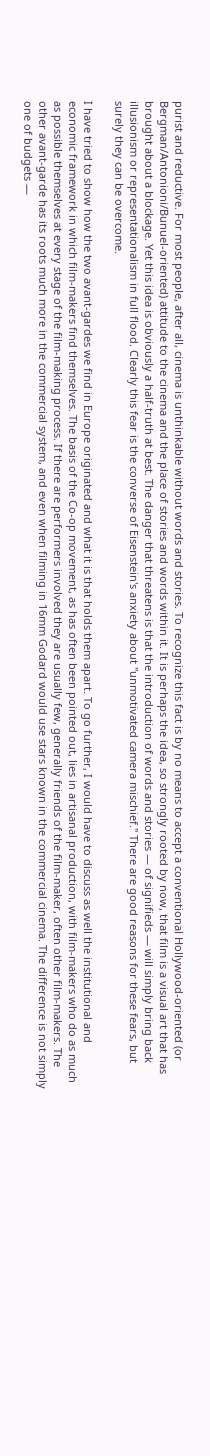purist and reductive. For most people, after all, cinema is unthinkable without words and stories. To recognize this fact is by no means to accept a conventional Hollywood-oriented (or Bergman/Antonioni/Bunuel-oriented) attitude to the cinema and the place of stories and words within it. It is perhaps the idea, so strongly rooted by now, that film is a visual art that has brought about a blockage. Yet this idea is obviously a half-truth at best. The danger that threatens is that the introduction of words and stories — of signifieds — will simply bring back illusionism or representationalism in full flood. Clearly this fear is the converse of Eisenstein's anxiety about "unmotivated camera mischief." There are good reasons for these fears, but surely they can be overcome.

I have tried to show how the two avant-gardes we find in Europe originated and what it is that holds them apart. To go further, I would have to discuss as well the institutional and economic framework in which film-makers find themselves. The basis of the Co-op movement, as has often been pointed out, lies in artisanal production, with film-makers who do as much as possible themselves at every stage of the film-making process. If there are performers involved they are usually few, generally friends of the film-maker, often other film-makers. The other avant-garde has its roots much more in the commercial system, and even when filming in 16mm Godard would use stars known in the commercial cinema. The difference is not simply one of budgets —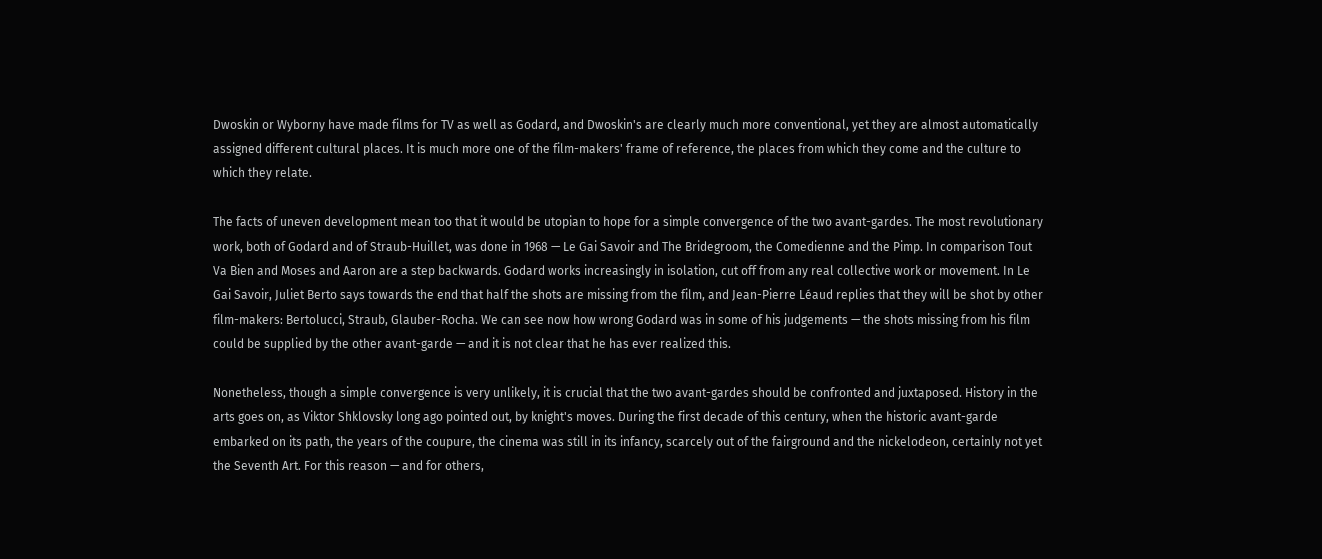Dwoskin or Wyborny have made films for TV as well as Godard, and Dwoskin's are clearly much more conventional, yet they are almost automatically assigned different cultural places. It is much more one of the film-makers' frame of reference, the places from which they come and the culture to which they relate.

The facts of uneven development mean too that it would be utopian to hope for a simple convergence of the two avant-gardes. The most revolutionary work, both of Godard and of Straub-Huillet, was done in 1968 — Le Gai Savoir and The Bridegroom, the Comedienne and the Pimp. In comparison Tout Va Bien and Moses and Aaron are a step backwards. Godard works increasingly in isolation, cut off from any real collective work or movement. In Le Gai Savoir, Juliet Berto says towards the end that half the shots are missing from the film, and Jean-Pierre Léaud replies that they will be shot by other film-makers: Bertolucci, Straub, Glauber-Rocha. We can see now how wrong Godard was in some of his judgements — the shots missing from his film could be supplied by the other avant-garde — and it is not clear that he has ever realized this.

Nonetheless, though a simple convergence is very unlikely, it is crucial that the two avant-gardes should be confronted and juxtaposed. History in the arts goes on, as Viktor Shklovsky long ago pointed out, by knight's moves. During the first decade of this century, when the historic avant-garde embarked on its path, the years of the coupure, the cinema was still in its infancy, scarcely out of the fairground and the nickelodeon, certainly not yet the Seventh Art. For this reason — and for others,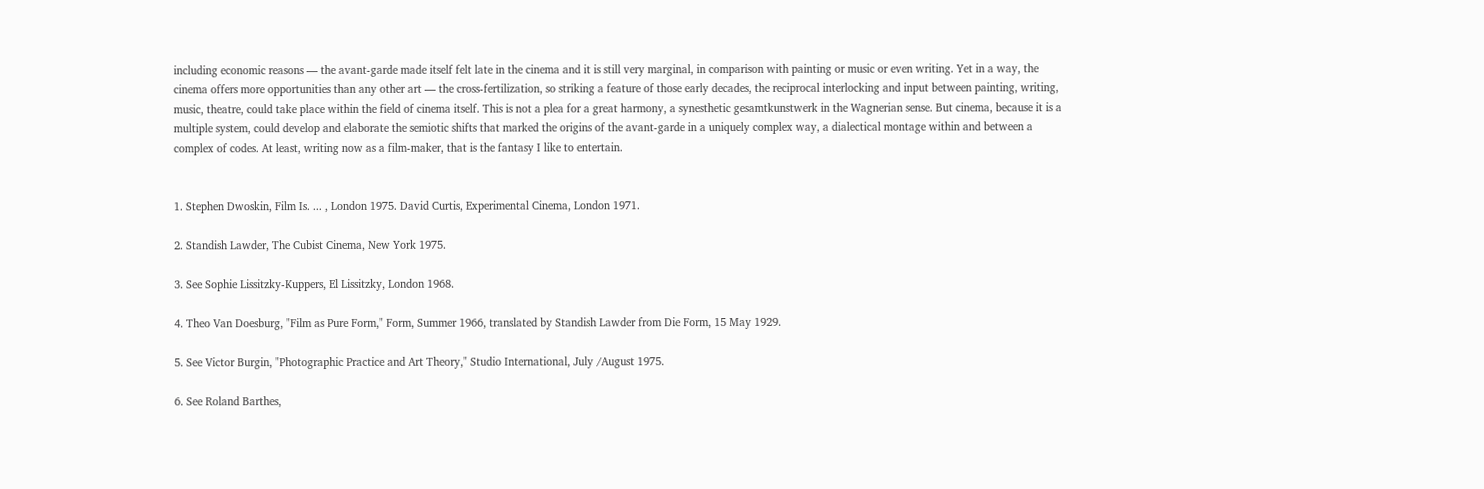including economic reasons — the avant-garde made itself felt late in the cinema and it is still very marginal, in comparison with painting or music or even writing. Yet in a way, the cinema offers more opportunities than any other art — the cross-fertilization, so striking a feature of those early decades, the reciprocal interlocking and input between painting, writing, music, theatre, could take place within the field of cinema itself. This is not a plea for a great harmony, a synesthetic gesamtkunstwerk in the Wagnerian sense. But cinema, because it is a multiple system, could develop and elaborate the semiotic shifts that marked the origins of the avant-garde in a uniquely complex way, a dialectical montage within and between a complex of codes. At least, writing now as a film-maker, that is the fantasy I like to entertain.


1. Stephen Dwoskin, Film Is. ... , London 1975. David Curtis, Experimental Cinema, London 1971.

2. Standish Lawder, The Cubist Cinema, New York 1975.

3. See Sophie Lissitzky-Kuppers, El Lissitzky, London 1968.

4. Theo Van Doesburg, "Film as Pure Form," Form, Summer 1966, translated by Standish Lawder from Die Form, 15 May 1929.

5. See Victor Burgin, "Photographic Practice and Art Theory," Studio International, July /August 1975.

6. See Roland Barthes,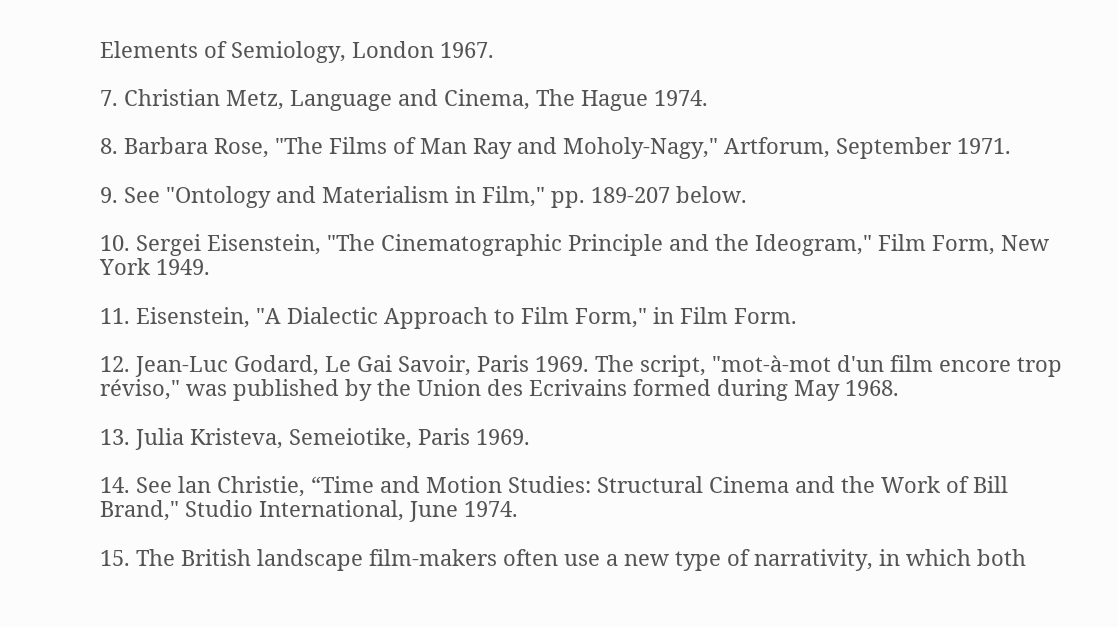Elements of Semiology, London 1967.

7. Christian Metz, Language and Cinema, The Hague 1974.

8. Barbara Rose, "The Films of Man Ray and Moholy-Nagy," Artforum, September 1971.

9. See "Ontology and Materialism in Film," pp. 189-207 below.

10. Sergei Eisenstein, "The Cinematographic Principle and the Ideogram," Film Form, New York 1949.

11. Eisenstein, "A Dialectic Approach to Film Form," in Film Form.

12. Jean-Luc Godard, Le Gai Savoir, Paris 1969. The script, "mot-à-mot d'un film encore trop réviso," was published by the Union des Ecrivains formed during May 1968.

13. Julia Kristeva, Semeiotike, Paris 1969.

14. See lan Christie, “Time and Motion Studies: Structural Cinema and the Work of Bill Brand," Studio International, June 1974.

15. The British landscape film-makers often use a new type of narrativity, in which both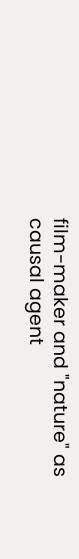film-maker and "nature" as causal agent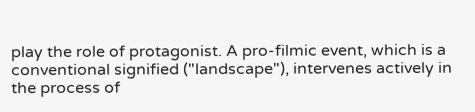play the role of protagonist. A pro-filmic event, which is a conventional signified ("landscape"), intervenes actively in the process of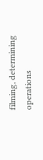filming, determining operations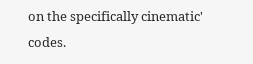on the specifically cinematic' codes.